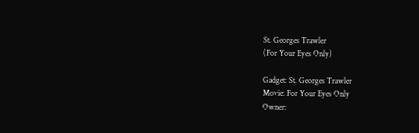St. Georges Trawler
(For Your Eyes Only)

Gadget: St. Georges Trawler
Movie: For Your Eyes Only
Owner: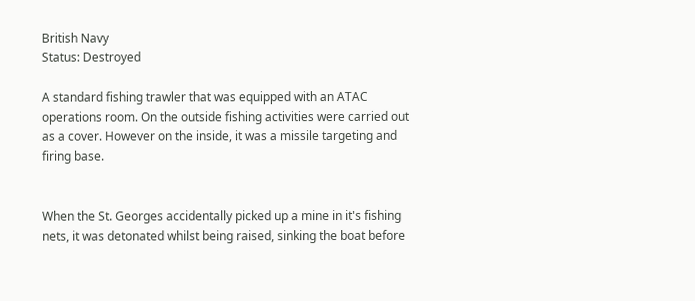British Navy
Status: Destroyed

A standard fishing trawler that was equipped with an ATAC operations room. On the outside fishing activities were carried out as a cover. However on the inside, it was a missile targeting and firing base.


When the St. Georges accidentally picked up a mine in it's fishing nets, it was detonated whilst being raised, sinking the boat before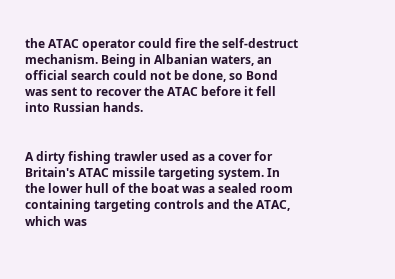the ATAC operator could fire the self-destruct mechanism. Being in Albanian waters, an official search could not be done, so Bond was sent to recover the ATAC before it fell into Russian hands.


A dirty fishing trawler used as a cover for Britain's ATAC missile targeting system. In the lower hull of the boat was a sealed room containing targeting controls and the ATAC, which was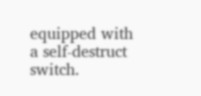equipped with a self-destruct switch.